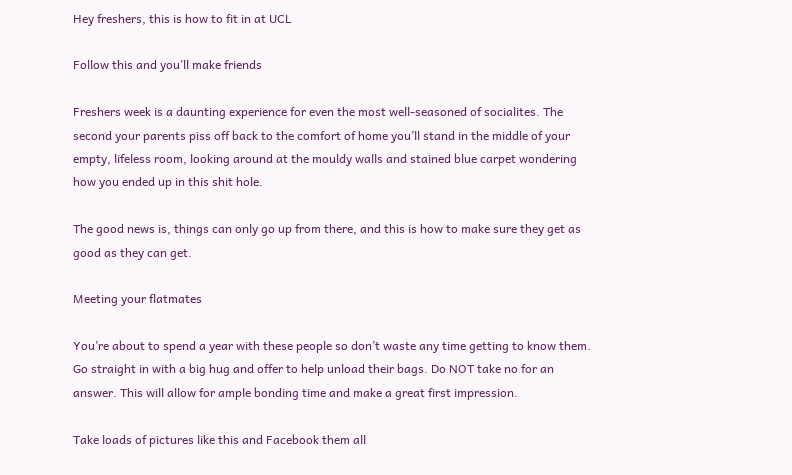Hey freshers, this is how to fit in at UCL

Follow this and you’ll make friends

Freshers week is a daunting experience for even the most well-seasoned of socialites. The second your parents piss off back to the comfort of home you’ll stand in the middle of your empty, lifeless room, looking around at the mouldy walls and stained blue carpet wondering how you ended up in this shit hole.

The good news is, things can only go up from there, and this is how to make sure they get as good as they can get.

Meeting your flatmates

You’re about to spend a year with these people so don’t waste any time getting to know them. Go straight in with a big hug and offer to help unload their bags. Do NOT take no for an answer. This will allow for ample bonding time and make a great first impression.

Take loads of pictures like this and Facebook them all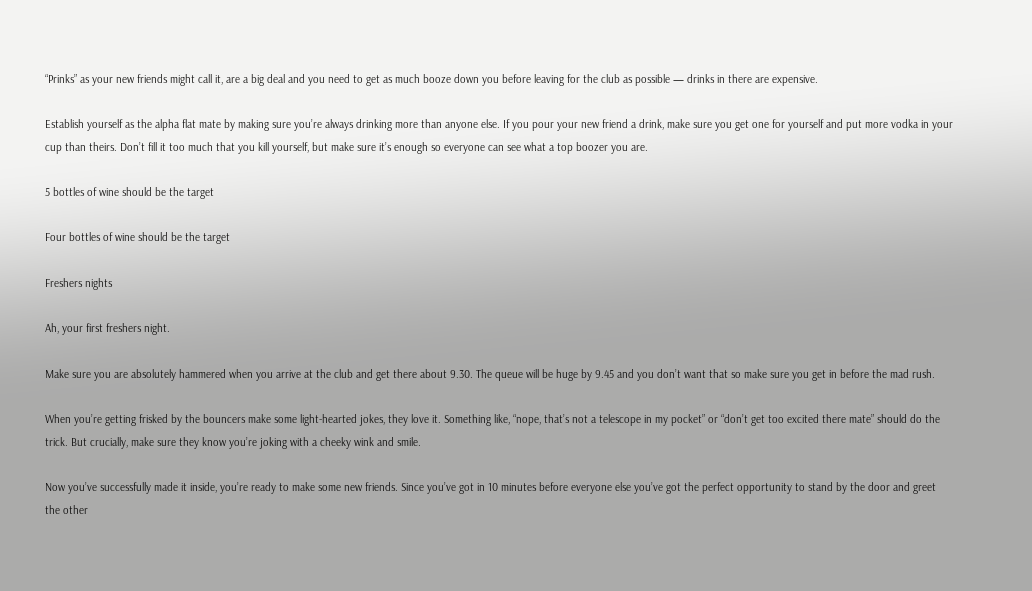“Prinks” as your new friends might call it, are a big deal and you need to get as much booze down you before leaving for the club as possible — drinks in there are expensive.

Establish yourself as the alpha flat mate by making sure you’re always drinking more than anyone else. If you pour your new friend a drink, make sure you get one for yourself and put more vodka in your cup than theirs. Don’t fill it too much that you kill yourself, but make sure it’s enough so everyone can see what a top boozer you are.

5 bottles of wine should be the target

Four bottles of wine should be the target

Freshers nights

Ah, your first freshers night.

Make sure you are absolutely hammered when you arrive at the club and get there about 9.30. The queue will be huge by 9.45 and you don’t want that so make sure you get in before the mad rush.

When you’re getting frisked by the bouncers make some light-hearted jokes, they love it. Something like, “nope, that’s not a telescope in my pocket” or “don’t get too excited there mate” should do the trick. But crucially, make sure they know you’re joking with a cheeky wink and smile.

Now you’ve successfully made it inside, you’re ready to make some new friends. Since you’ve got in 10 minutes before everyone else you’ve got the perfect opportunity to stand by the door and greet the other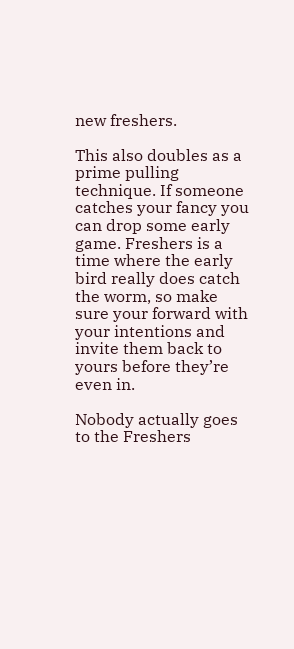new freshers.

This also doubles as a prime pulling technique. If someone catches your fancy you can drop some early game. Freshers is a time where the early bird really does catch the worm, so make sure your forward with your intentions and invite them back to yours before they’re even in.

Nobody actually goes to the Freshers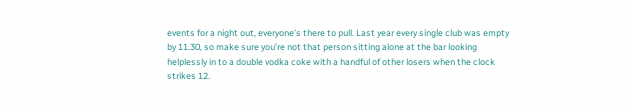events for a night out, everyone’s there to pull. Last year every single club was empty by 11.30, so make sure you’re not that person sitting alone at the bar looking helplessly in to a double vodka coke with a handful of other losers when the clock strikes 12.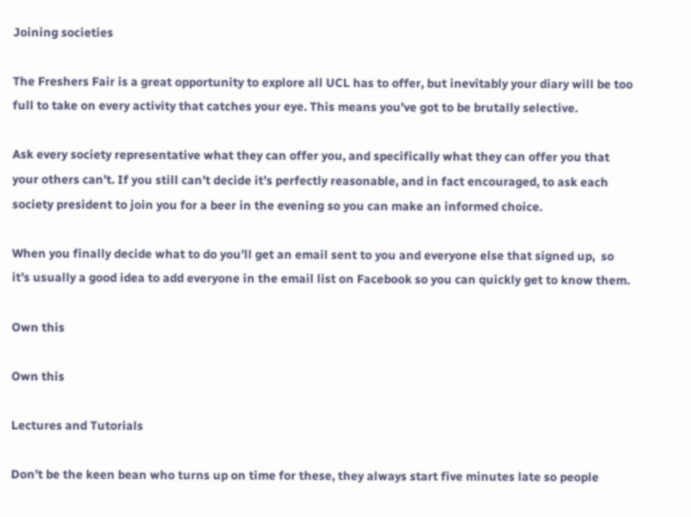Joining societies

The Freshers Fair is a great opportunity to explore all UCL has to offer, but inevitably your diary will be too full to take on every activity that catches your eye. This means you’ve got to be brutally selective.

Ask every society representative what they can offer you, and specifically what they can offer you that your others can’t. If you still can’t decide it’s perfectly reasonable, and in fact encouraged, to ask each society president to join you for a beer in the evening so you can make an informed choice.

When you finally decide what to do you’ll get an email sent to you and everyone else that signed up,  so it’s usually a good idea to add everyone in the email list on Facebook so you can quickly get to know them.

Own this

Own this

Lectures and Tutorials

Don’t be the keen bean who turns up on time for these, they always start five minutes late so people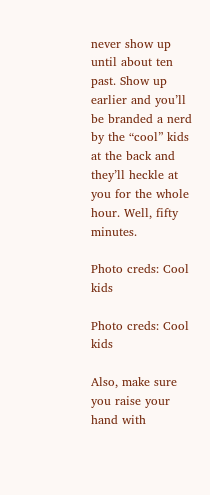never show up until about ten past. Show up earlier and you’ll be branded a nerd by the “cool” kids at the back and they’ll heckle at you for the whole hour. Well, fifty minutes.

Photo creds: Cool kids

Photo creds: Cool kids

Also, make sure you raise your hand with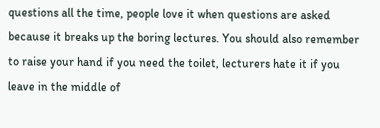questions all the time, people love it when questions are asked because it breaks up the boring lectures. You should also remember to raise your hand if you need the toilet, lecturers hate it if you leave in the middle of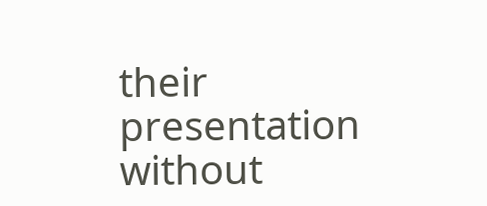their presentation without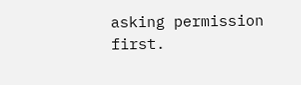asking permission first.